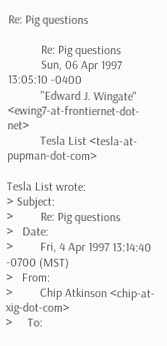Re: Pig questions

           Re: Pig questions
           Sun, 06 Apr 1997 13:05:10 -0400
           "Edward J. Wingate" <ewing7-at-frontiernet-dot-net>
           Tesla List <tesla-at-pupman-dot-com>

Tesla List wrote:
> Subject:
>         Re: Pig questions
>   Date:
>         Fri, 4 Apr 1997 13:14:40 -0700 (MST)
>   From:
>         Chip Atkinson <chip-at-xig-dot-com>
>     To: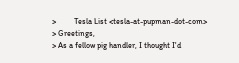>         Tesla List <tesla-at-pupman-dot-com>
> Greetings,
> As a fellow pig handler, I thought I'd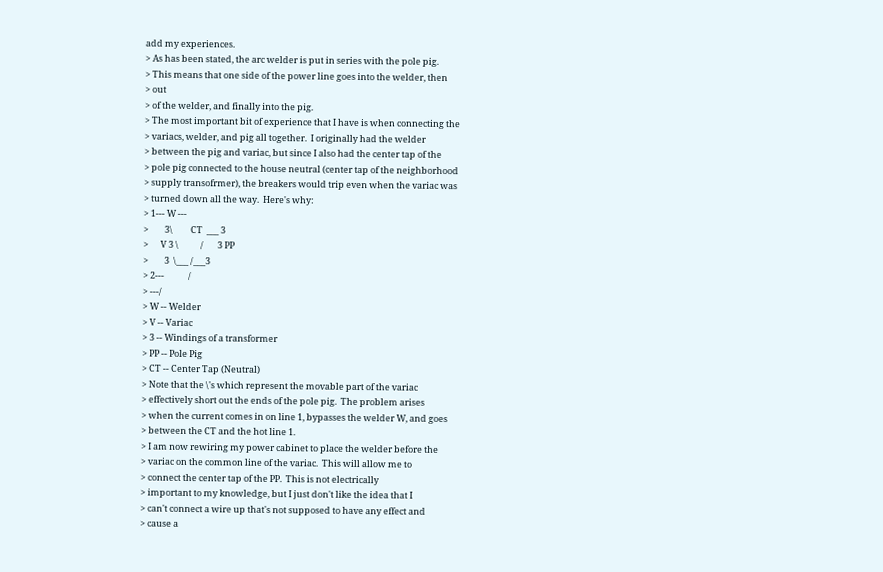add my experiences.
> As has been stated, the arc welder is put in series with the pole pig.
> This means that one side of the power line goes into the welder, then
> out
> of the welder, and finally into the pig.
> The most important bit of experience that I have is when connecting the
> variacs, welder, and pig all together.  I originally had the welder
> between the pig and variac, but since I also had the center tap of the
> pole pig connected to the house neutral (center tap of the neighborhood
> supply transofrmer), the breakers would trip even when the variac was
> turned down all the way.  Here's why:
> 1--- W ---
>        3\         CT  ___ 3
>      V 3 \           /       3 PP
>        3  \___ /___3
> 2---            /
> ---/
> W -- Welder
> V -- Variac
> 3 -- Windings of a transformer
> PP -- Pole Pig
> CT -- Center Tap (Neutral)
> Note that the \'s which represent the movable part of the variac
> effectively short out the ends of the pole pig.  The problem arises
> when the current comes in on line 1, bypasses the welder W, and goes
> between the CT and the hot line 1.
> I am now rewiring my power cabinet to place the welder before the
> variac on the common line of the variac.  This will allow me to
> connect the center tap of the PP.  This is not electrically
> important to my knowledge, but I just don't like the idea that I
> can't connect a wire up that's not supposed to have any effect and
> cause a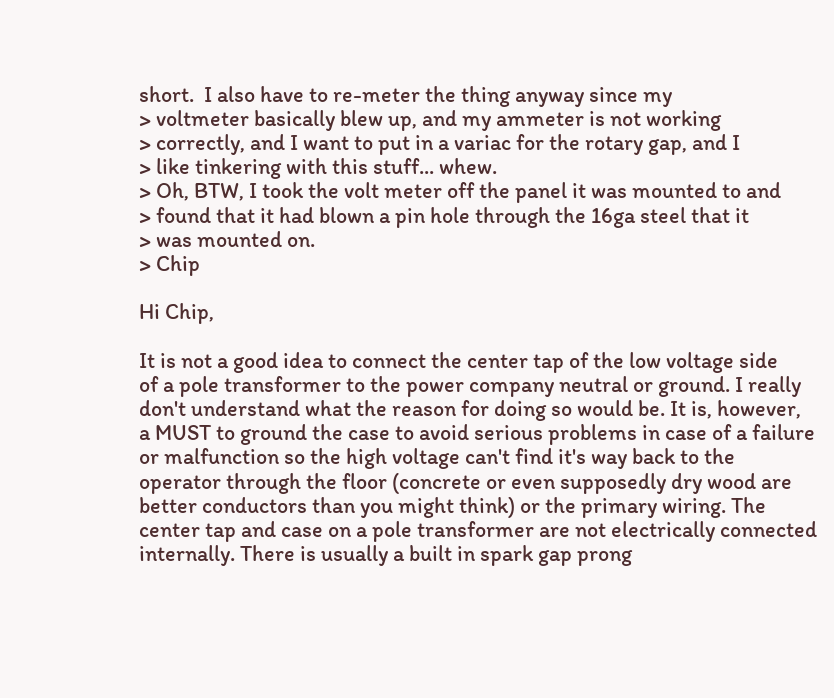short.  I also have to re-meter the thing anyway since my
> voltmeter basically blew up, and my ammeter is not working
> correctly, and I want to put in a variac for the rotary gap, and I
> like tinkering with this stuff... whew.
> Oh, BTW, I took the volt meter off the panel it was mounted to and
> found that it had blown a pin hole through the 16ga steel that it
> was mounted on.
> Chip

Hi Chip,

It is not a good idea to connect the center tap of the low voltage side
of a pole transformer to the power company neutral or ground. I really
don't understand what the reason for doing so would be. It is, however,
a MUST to ground the case to avoid serious problems in case of a failure
or malfunction so the high voltage can't find it's way back to the
operator through the floor (concrete or even supposedly dry wood are
better conductors than you might think) or the primary wiring. The
center tap and case on a pole transformer are not electrically connected
internally. There is usually a built in spark gap prong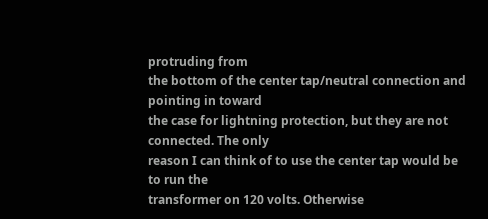protruding from
the bottom of the center tap/neutral connection and pointing in toward
the case for lightning protection, but they are not connected. The only
reason I can think of to use the center tap would be to run the
transformer on 120 volts. Otherwise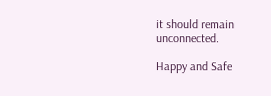it should remain unconnected.

Happy and Safe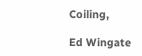Coiling,

Ed Wingate